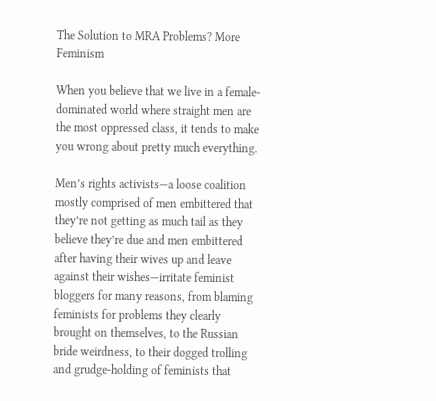The Solution to MRA Problems? More Feminism

When you believe that we live in a female-dominated world where straight men are the most oppressed class, it tends to make you wrong about pretty much everything.

Men’s rights activists—a loose coalition mostly comprised of men embittered that they’re not getting as much tail as they believe they’re due and men embittered after having their wives up and leave against their wishes—irritate feminist bloggers for many reasons, from blaming feminists for problems they clearly brought on themselves, to the Russian bride weirdness, to their dogged trolling and grudge-holding of feminists that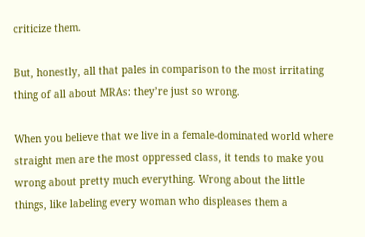criticize them.

But, honestly, all that pales in comparison to the most irritating thing of all about MRAs: they’re just so wrong.

When you believe that we live in a female-dominated world where straight men are the most oppressed class, it tends to make you wrong about pretty much everything. Wrong about the little things, like labeling every woman who displeases them a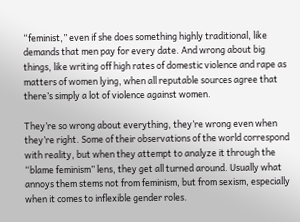“feminist,” even if she does something highly traditional, like demands that men pay for every date. And wrong about big things, like writing off high rates of domestic violence and rape as matters of women lying, when all reputable sources agree that there’s simply a lot of violence against women.

They’re so wrong about everything, they’re wrong even when they’re right. Some of their observations of the world correspond with reality, but when they attempt to analyze it through the “blame feminism” lens, they get all turned around. Usually what annoys them stems not from feminism, but from sexism, especially when it comes to inflexible gender roles.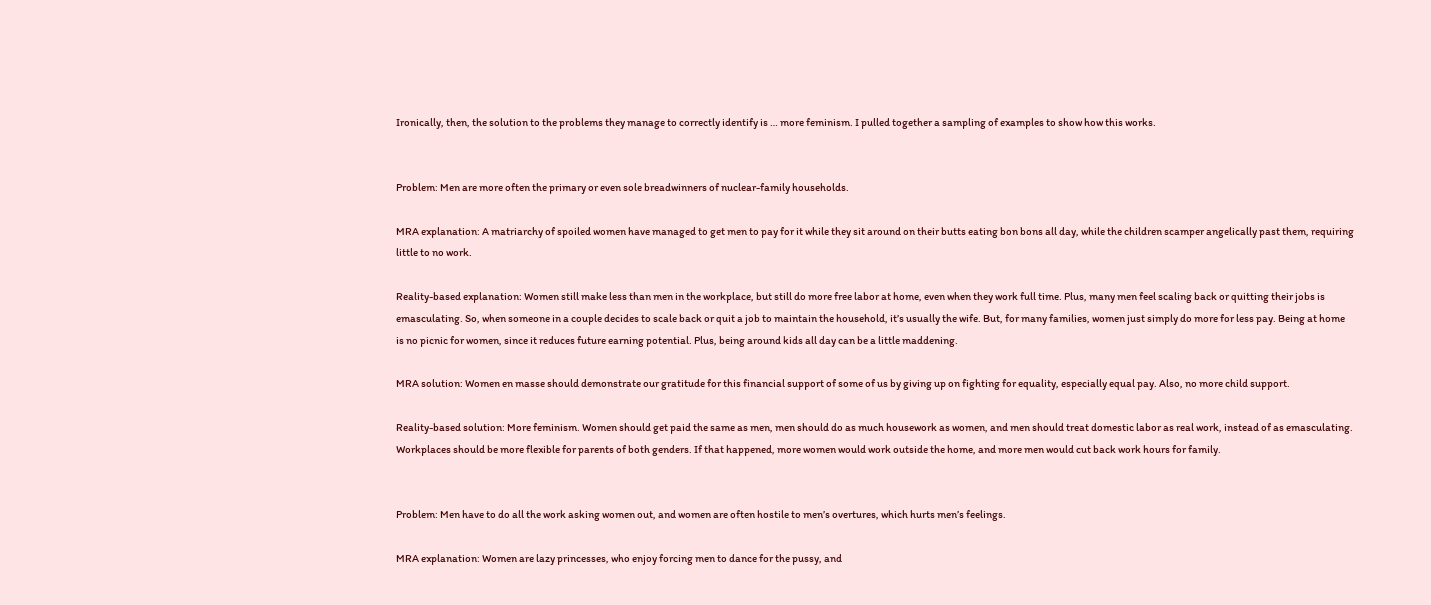Ironically, then, the solution to the problems they manage to correctly identify is … more feminism. I pulled together a sampling of examples to show how this works.


Problem: Men are more often the primary or even sole breadwinners of nuclear-family households.

MRA explanation: A matriarchy of spoiled women have managed to get men to pay for it while they sit around on their butts eating bon bons all day, while the children scamper angelically past them, requiring little to no work.

Reality-based explanation: Women still make less than men in the workplace, but still do more free labor at home, even when they work full time. Plus, many men feel scaling back or quitting their jobs is emasculating. So, when someone in a couple decides to scale back or quit a job to maintain the household, it’s usually the wife. But, for many families, women just simply do more for less pay. Being at home is no picnic for women, since it reduces future earning potential. Plus, being around kids all day can be a little maddening.

MRA solution: Women en masse should demonstrate our gratitude for this financial support of some of us by giving up on fighting for equality, especially equal pay. Also, no more child support.

Reality-based solution: More feminism. Women should get paid the same as men, men should do as much housework as women, and men should treat domestic labor as real work, instead of as emasculating. Workplaces should be more flexible for parents of both genders. If that happened, more women would work outside the home, and more men would cut back work hours for family.


Problem: Men have to do all the work asking women out, and women are often hostile to men’s overtures, which hurts men’s feelings.

MRA explanation: Women are lazy princesses, who enjoy forcing men to dance for the pussy, and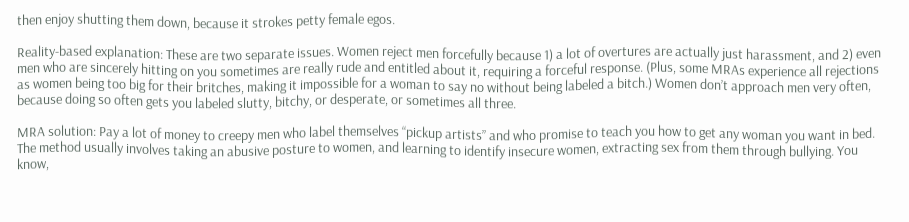then enjoy shutting them down, because it strokes petty female egos.

Reality-based explanation: These are two separate issues. Women reject men forcefully because 1) a lot of overtures are actually just harassment, and 2) even men who are sincerely hitting on you sometimes are really rude and entitled about it, requiring a forceful response. (Plus, some MRAs experience all rejections as women being too big for their britches, making it impossible for a woman to say no without being labeled a bitch.) Women don’t approach men very often, because doing so often gets you labeled slutty, bitchy, or desperate, or sometimes all three.

MRA solution: Pay a lot of money to creepy men who label themselves “pickup artists” and who promise to teach you how to get any woman you want in bed. The method usually involves taking an abusive posture to women, and learning to identify insecure women, extracting sex from them through bullying. You know,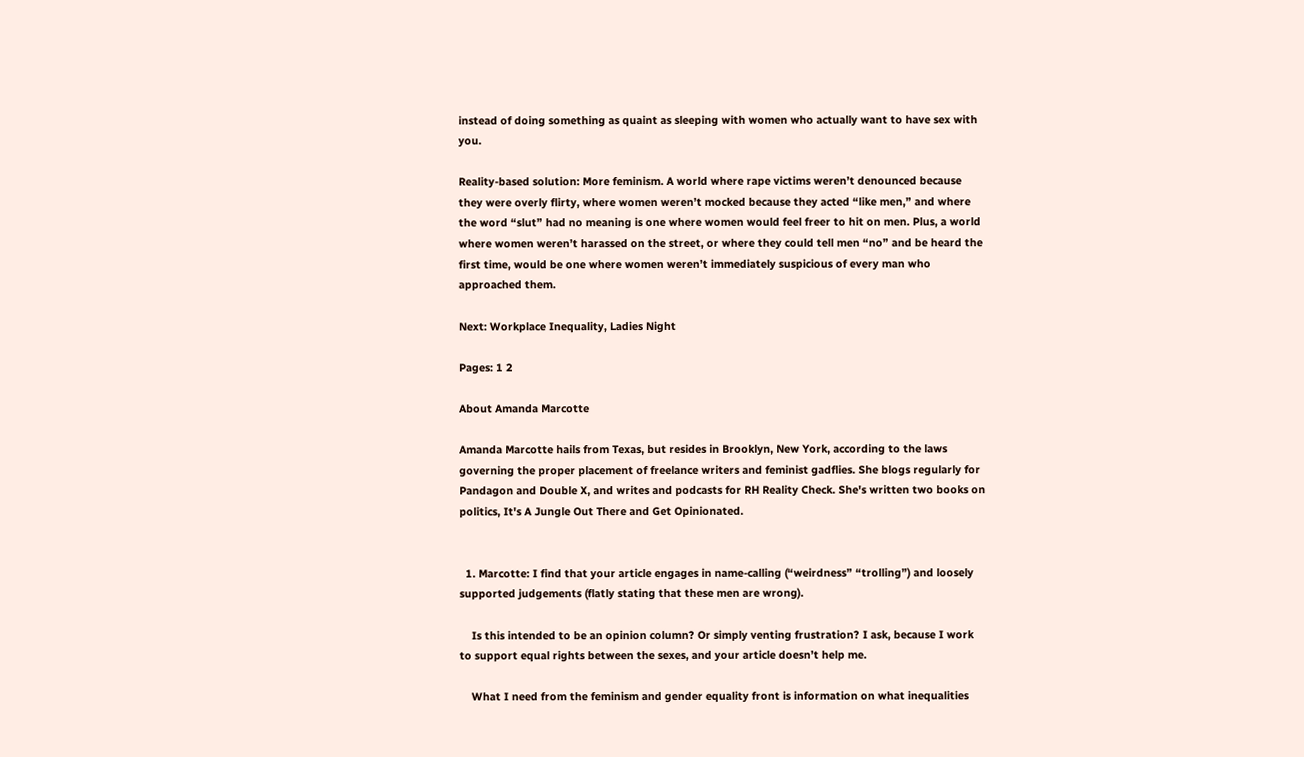instead of doing something as quaint as sleeping with women who actually want to have sex with you.

Reality-based solution: More feminism. A world where rape victims weren’t denounced because they were overly flirty, where women weren’t mocked because they acted “like men,” and where the word “slut” had no meaning is one where women would feel freer to hit on men. Plus, a world where women weren’t harassed on the street, or where they could tell men “no” and be heard the first time, would be one where women weren’t immediately suspicious of every man who approached them.

Next: Workplace Inequality, Ladies Night

Pages: 1 2

About Amanda Marcotte

Amanda Marcotte hails from Texas, but resides in Brooklyn, New York, according to the laws governing the proper placement of freelance writers and feminist gadflies. She blogs regularly for Pandagon and Double X, and writes and podcasts for RH Reality Check. She's written two books on politics, It's A Jungle Out There and Get Opinionated.


  1. Marcotte: I find that your article engages in name-calling (“weirdness” “trolling”) and loosely supported judgements (flatly stating that these men are wrong).

    Is this intended to be an opinion column? Or simply venting frustration? I ask, because I work to support equal rights between the sexes, and your article doesn’t help me.

    What I need from the feminism and gender equality front is information on what inequalities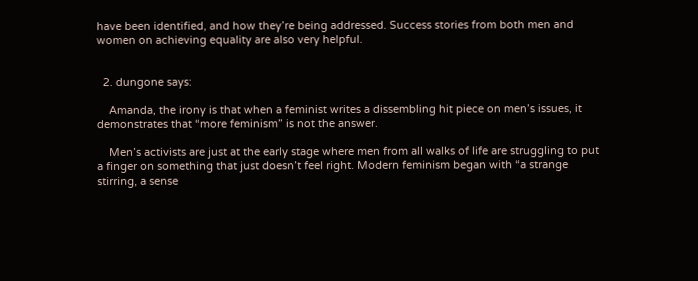have been identified, and how they’re being addressed. Success stories from both men and women on achieving equality are also very helpful.


  2. dungone says:

    Amanda, the irony is that when a feminist writes a dissembling hit piece on men’s issues, it demonstrates that “more feminism” is not the answer.

    Men’s activists are just at the early stage where men from all walks of life are struggling to put a finger on something that just doesn’t feel right. Modern feminism began with “a strange stirring, a sense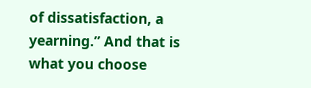of dissatisfaction, a yearning.” And that is what you choose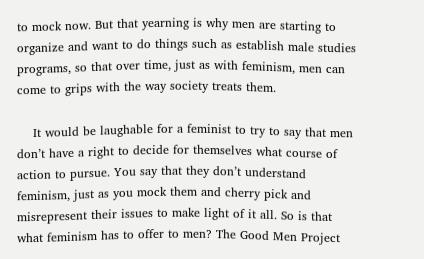to mock now. But that yearning is why men are starting to organize and want to do things such as establish male studies programs, so that over time, just as with feminism, men can come to grips with the way society treats them.

    It would be laughable for a feminist to try to say that men don’t have a right to decide for themselves what course of action to pursue. You say that they don’t understand feminism, just as you mock them and cherry pick and misrepresent their issues to make light of it all. So is that what feminism has to offer to men? The Good Men Project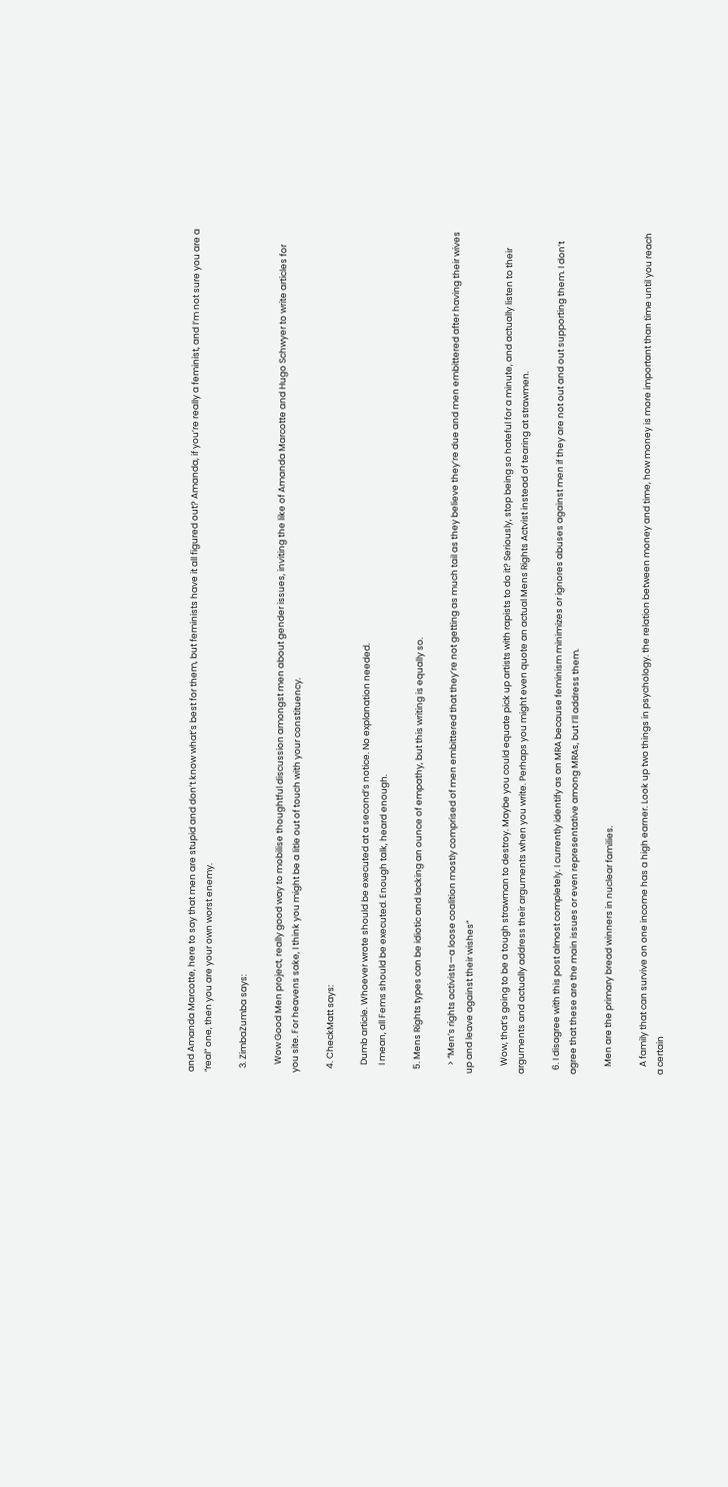and Amanda Marcotte, here to say that men are stupid and don’t know what’s best for them, but feminists have it all figured out? Amanda, if you’re really a feminist, and I’m not sure you are a “real” one, then you are your own worst enemy.

  3. ZimbaZumba says:

    Wow Good Men project, really good way to mobilise thoughtful discussion amongst men about gender issues, inviting the like of Amanda Marcotte and Hugo Schwyer to write articles for you site. For heavens sake, I think you might be a litle out of touch with your constituency.

  4. CheckMatt says:

    Dumb article. Whoever wrote should be executed at a second’s notice. No explanation needed.
    I mean, all Fems should be executed. Enough talk, heard enough.

  5. Mens Rights types can be idiotic and lacking an ounce of empathy, but this writing is equally so.

    > “Men’s rights activists—a loose coalition mostly comprised of men embittered that they’re not getting as much tail as they believe they’re due and men embittered after having their wives up and leave against their wishes”

    Wow, that’s going to be a tough strawman to destroy. Maybe you could equate pick up artists with rapists to do it? Seriously, stop being so hateful for a minute, and actually listen to their arguments and actually address their arguments when you write. Perhaps you might even quote an actual Mens Rights Actvist instead of tearing at strawmen.

  6. I disagree with this post almost completely. I currently identify as an MRA because feminism minimizes or ignores abuses against men if they are not out and out supporting them. I don’t agree that these are the main issues or even representative among MRAs, but I’ll address them.

    Men are the primary bread winners in nuclear families.

    A family that can survive on one income has a high earner. Look up two things in psychology. the relation between money and time, how money is more important than time until you reach a certain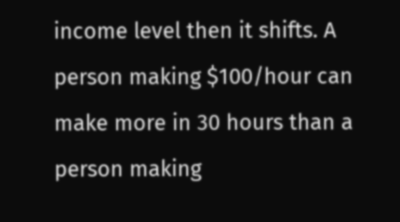income level then it shifts. A person making $100/hour can make more in 30 hours than a person making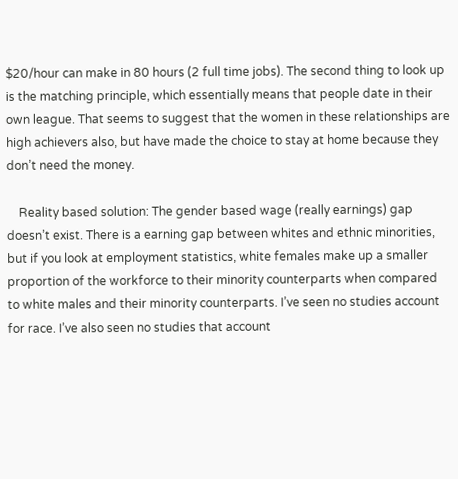$20/hour can make in 80 hours (2 full time jobs). The second thing to look up is the matching principle, which essentially means that people date in their own league. That seems to suggest that the women in these relationships are high achievers also, but have made the choice to stay at home because they don’t need the money.

    Reality based solution: The gender based wage (really earnings) gap doesn’t exist. There is a earning gap between whites and ethnic minorities, but if you look at employment statistics, white females make up a smaller proportion of the workforce to their minority counterparts when compared to white males and their minority counterparts. I’ve seen no studies account for race. I’ve also seen no studies that account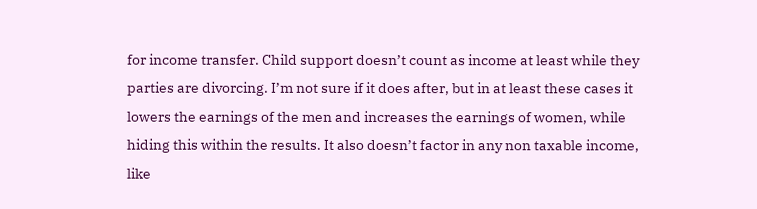for income transfer. Child support doesn’t count as income at least while they parties are divorcing. I’m not sure if it does after, but in at least these cases it lowers the earnings of the men and increases the earnings of women, while hiding this within the results. It also doesn’t factor in any non taxable income, like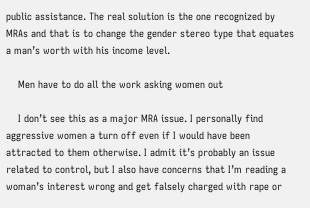public assistance. The real solution is the one recognized by MRAs and that is to change the gender stereo type that equates a man’s worth with his income level.

    Men have to do all the work asking women out

    I don’t see this as a major MRA issue. I personally find aggressive women a turn off even if I would have been attracted to them otherwise. I admit it’s probably an issue related to control, but I also have concerns that I’m reading a woman’s interest wrong and get falsely charged with rape or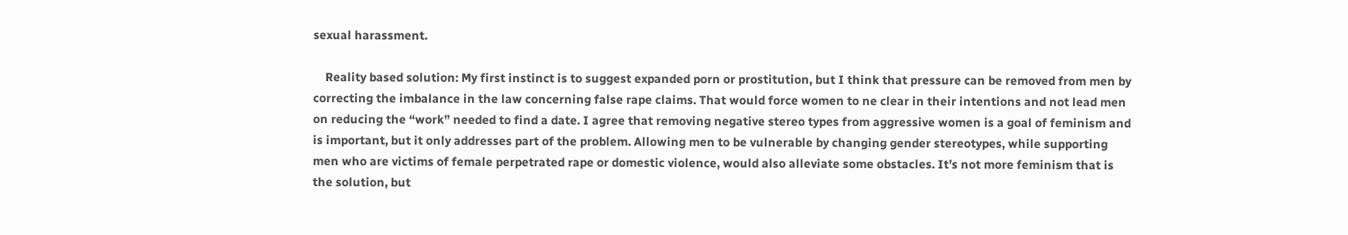sexual harassment.

    Reality based solution: My first instinct is to suggest expanded porn or prostitution, but I think that pressure can be removed from men by correcting the imbalance in the law concerning false rape claims. That would force women to ne clear in their intentions and not lead men on reducing the “work” needed to find a date. I agree that removing negative stereo types from aggressive women is a goal of feminism and is important, but it only addresses part of the problem. Allowing men to be vulnerable by changing gender stereotypes, while supporting men who are victims of female perpetrated rape or domestic violence, would also alleviate some obstacles. It’s not more feminism that is the solution, but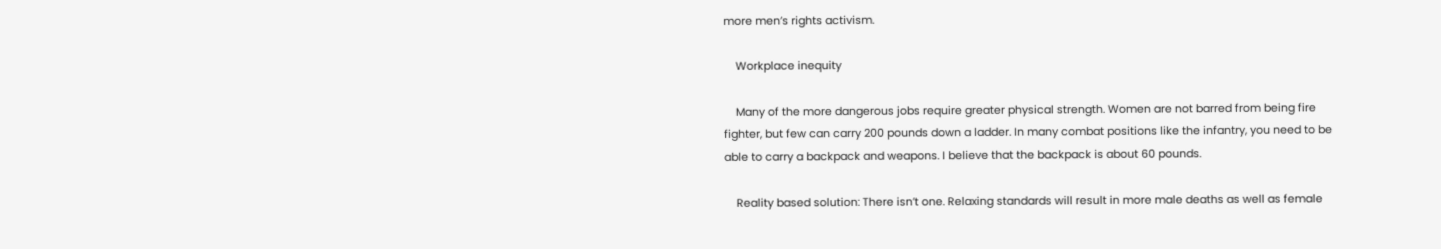more men’s rights activism.

    Workplace inequity

    Many of the more dangerous jobs require greater physical strength. Women are not barred from being fire fighter, but few can carry 200 pounds down a ladder. In many combat positions like the infantry, you need to be able to carry a backpack and weapons. I believe that the backpack is about 60 pounds.

    Reality based solution: There isn’t one. Relaxing standards will result in more male deaths as well as female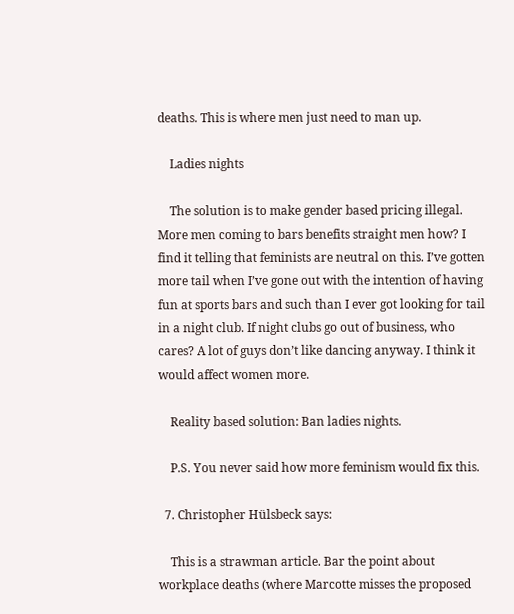deaths. This is where men just need to man up.

    Ladies nights

    The solution is to make gender based pricing illegal. More men coming to bars benefits straight men how? I find it telling that feminists are neutral on this. I’ve gotten more tail when I’ve gone out with the intention of having fun at sports bars and such than I ever got looking for tail in a night club. If night clubs go out of business, who cares? A lot of guys don’t like dancing anyway. I think it would affect women more.

    Reality based solution: Ban ladies nights.

    P.S. You never said how more feminism would fix this.

  7. Christopher Hülsbeck says:

    This is a strawman article. Bar the point about workplace deaths (where Marcotte misses the proposed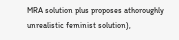MRA solution plus proposes athoroughly unrealistic feminist solution),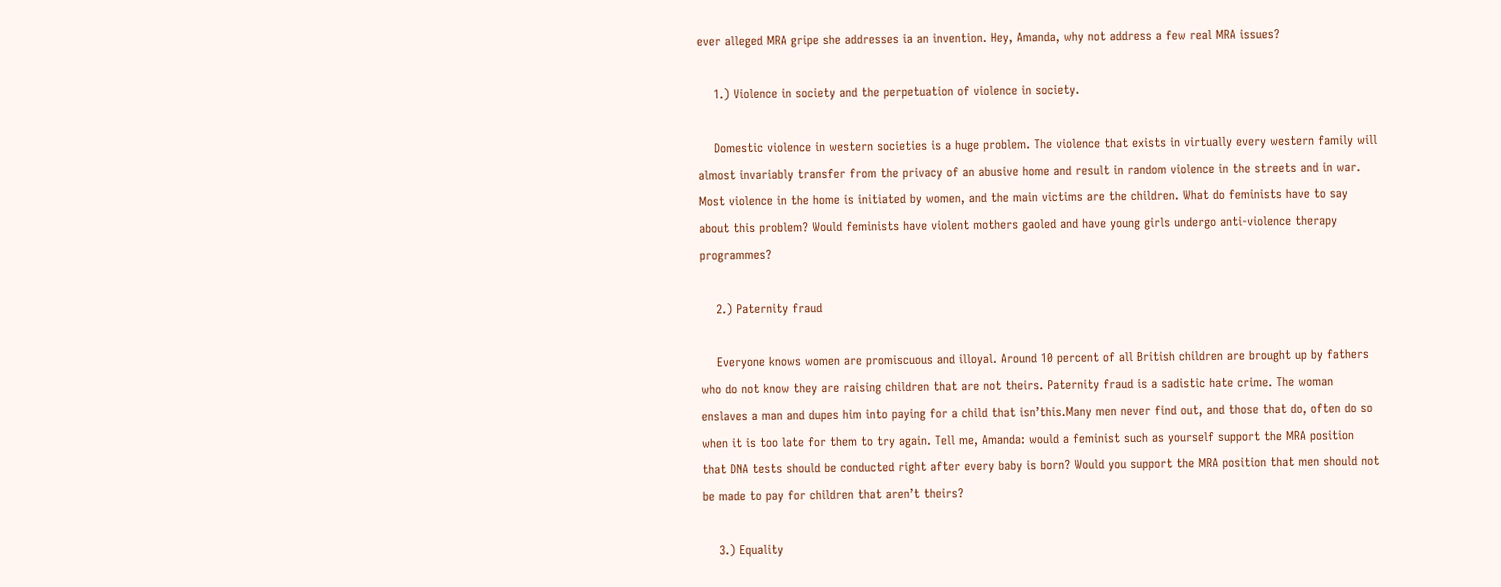ever alleged MRA gripe she addresses ia an invention. Hey, Amanda, why not address a few real MRA issues?

    1.) Violence in society and the perpetuation of violence in society.

    Domestic violence in western societies is a huge problem. The violence that exists in virtually every western family will almost invariably transfer from the privacy of an abusive home and result in random violence in the streets and in war. Most violence in the home is initiated by women, and the main victims are the children. What do feminists have to say about this problem? Would feminists have violent mothers gaoled and have young girls undergo anti-violence therapy programmes?

    2.) Paternity fraud

    Everyone knows women are promiscuous and illoyal. Around 10 percent of all British children are brought up by fathers who do not know they are raising children that are not theirs. Paternity fraud is a sadistic hate crime. The woman enslaves a man and dupes him into paying for a child that isn’this.Many men never find out, and those that do, often do so when it is too late for them to try again. Tell me, Amanda: would a feminist such as yourself support the MRA position that DNA tests should be conducted right after every baby is born? Would you support the MRA position that men should not be made to pay for children that aren’t theirs?

    3.) Equality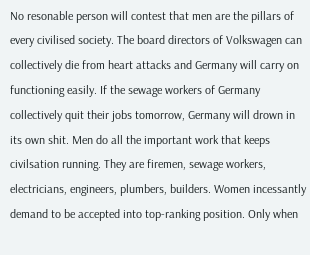No resonable person will contest that men are the pillars of every civilised society. The board directors of Volkswagen can collectively die from heart attacks and Germany will carry on functioning easily. If the sewage workers of Germany collectively quit their jobs tomorrow, Germany will drown in its own shit. Men do all the important work that keeps civilsation running. They are firemen, sewage workers, electricians, engineers, plumbers, builders. Women incessantly demand to be accepted into top-ranking position. Only when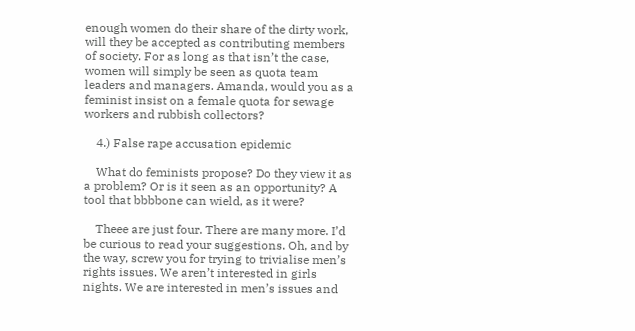enough women do their share of the dirty work, will they be accepted as contributing members of society. For as long as that isn’t the case, women will simply be seen as quota team leaders and managers. Amanda, would you as a feminist insist on a female quota for sewage workers and rubbish collectors?

    4.) False rape accusation epidemic

    What do feminists propose? Do they view it as a problem? Or is it seen as an opportunity? A tool that bbbbone can wield, as it were?

    Theee are just four. There are many more. I’d be curious to read your suggestions. Oh, and by the way, screw you for trying to trivialise men’s rights issues. We aren’t interested in girls nights. We are interested in men’s issues and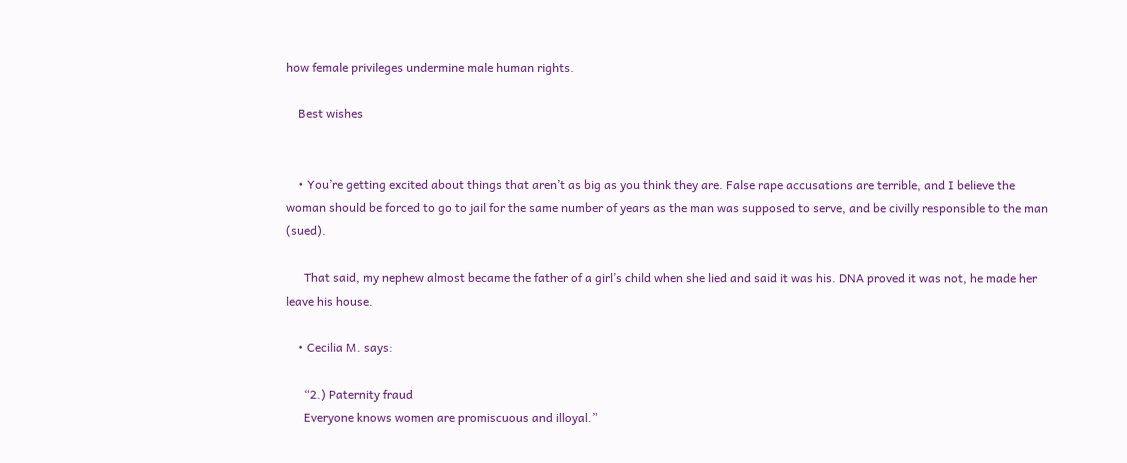how female privileges undermine male human rights.

    Best wishes


    • You’re getting excited about things that aren’t as big as you think they are. False rape accusations are terrible, and I believe the woman should be forced to go to jail for the same number of years as the man was supposed to serve, and be civilly responsible to the man (sued).

      That said, my nephew almost became the father of a girl’s child when she lied and said it was his. DNA proved it was not, he made her leave his house.

    • Cecilia M. says:

      “2.) Paternity fraud
      Everyone knows women are promiscuous and illoyal.”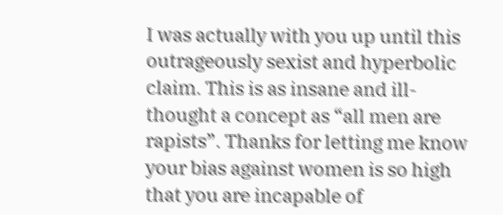I was actually with you up until this outrageously sexist and hyperbolic claim. This is as insane and ill-thought a concept as “all men are rapists”. Thanks for letting me know your bias against women is so high that you are incapable of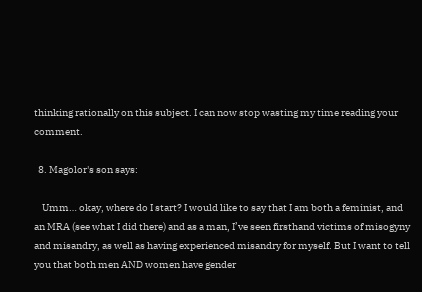thinking rationally on this subject. I can now stop wasting my time reading your comment.

  8. Magolor's son says:

    Umm… okay, where do I start? I would like to say that I am both a feminist, and an MRA (see what I did there) and as a man, I’ve seen firsthand victims of misogyny and misandry, as well as having experienced misandry for myself. But I want to tell you that both men AND women have gender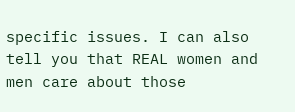specific issues. I can also tell you that REAL women and men care about those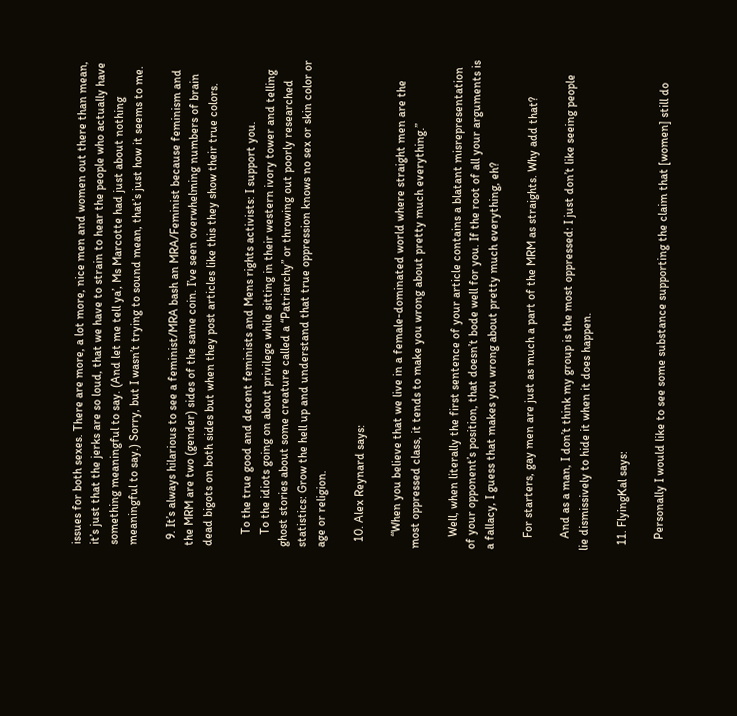issues for both sexes. There are more, a lot more, nice men and women out there than mean, it’s just that the jerks are so loud, that we have to strain to hear the people who actually have something meaningful to say. (And let me tell ya’, Ms Marcotte had just about nothing meaningful to say.) Sorry, but I wasn’t trying to sound mean, that’s just how it seems to me.

  9. It’s always hilarious to see a feminist/MRA bash an MRA/Feminist because feminism and the MRM are two (gender) sides of the same coin. I’ve seen overwhelming numbers of brain dead bigots on both sides but when they post articles like this they show their true colors.

    To the true good and decent feminists and Mens rights activists: I support you.
    To the idiots going on about privilege while sitting in their western ivory tower and telling ghost stories about some creature called a “Patriarchy” or throwing out poorly researched statistics: Grow the hell up and understand that true oppression knows no sex or skin color or age or religion.

  10. Alex Reynard says:

    “When you believe that we live in a female-dominated world where straight men are the most oppressed class, it tends to make you wrong about pretty much everything.”

    Well, when literally the first sentence of your article contains a blatant misrepresentation of your opponent’s position, that doesn’t bode well for you. If the root of all your arguments is a fallacy, I guess that makes you wrong about pretty much everything, eh?

    For starters, gay men are just as much a part of the MRM as straights. Why add that?

    And as a man, I don’t think my group is the most oppressed: I just don’t like seeing people lie dismissively to hide it when it does happen.

  11. FlyingKal says:

    Personally I would like to see some substance supporting the claim that [women] still do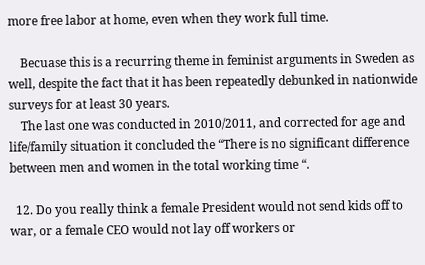more free labor at home, even when they work full time.

    Becuase this is a recurring theme in feminist arguments in Sweden as well, despite the fact that it has been repeatedly debunked in nationwide surveys for at least 30 years.
    The last one was conducted in 2010/2011, and corrected for age and life/family situation it concluded the “There is no significant difference between men and women in the total working time “.

  12. Do you really think a female President would not send kids off to war, or a female CEO would not lay off workers or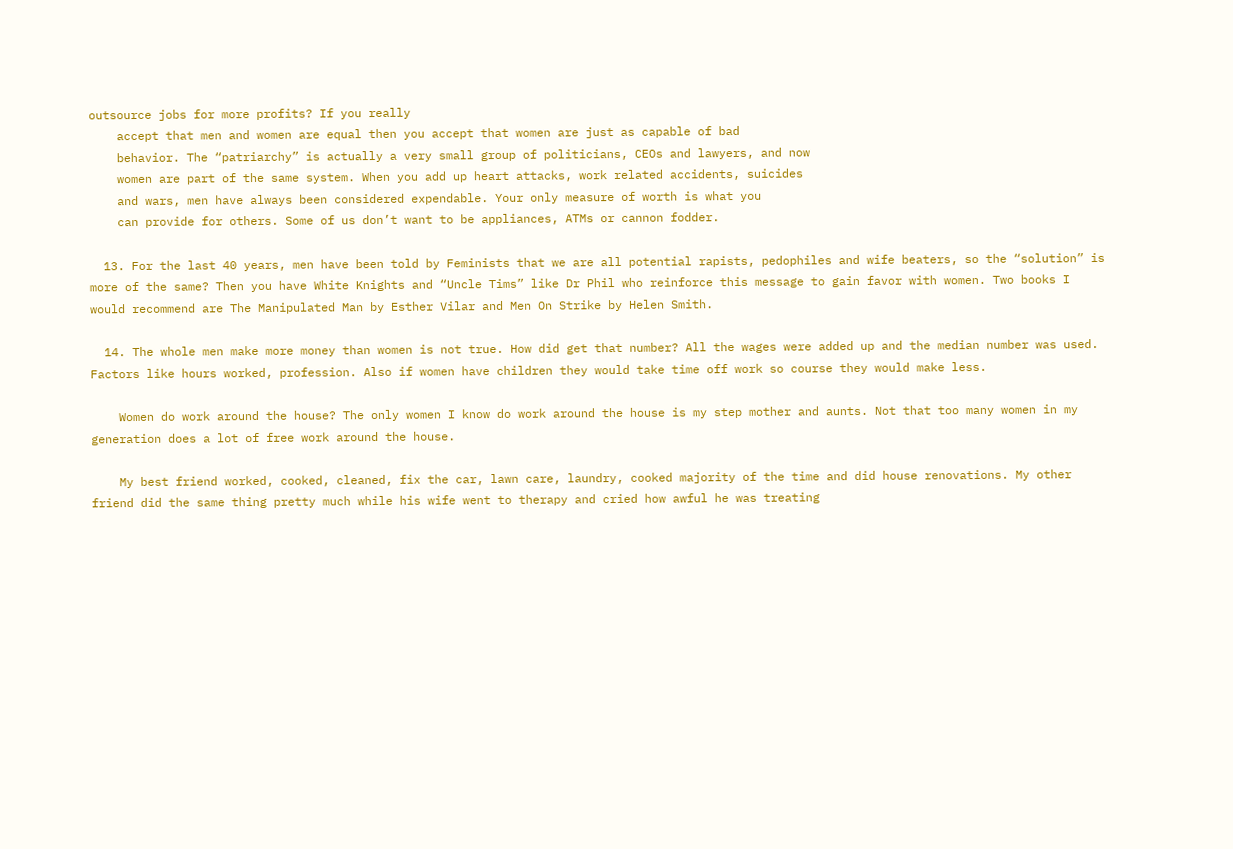outsource jobs for more profits? If you really
    accept that men and women are equal then you accept that women are just as capable of bad
    behavior. The “patriarchy” is actually a very small group of politicians, CEOs and lawyers, and now
    women are part of the same system. When you add up heart attacks, work related accidents, suicides
    and wars, men have always been considered expendable. Your only measure of worth is what you
    can provide for others. Some of us don’t want to be appliances, ATMs or cannon fodder.

  13. For the last 40 years, men have been told by Feminists that we are all potential rapists, pedophiles and wife beaters, so the “solution” is more of the same? Then you have White Knights and “Uncle Tims” like Dr Phil who reinforce this message to gain favor with women. Two books I would recommend are The Manipulated Man by Esther Vilar and Men On Strike by Helen Smith.

  14. The whole men make more money than women is not true. How did get that number? All the wages were added up and the median number was used. Factors like hours worked, profession. Also if women have children they would take time off work so course they would make less.

    Women do work around the house? The only women I know do work around the house is my step mother and aunts. Not that too many women in my generation does a lot of free work around the house.

    My best friend worked, cooked, cleaned, fix the car, lawn care, laundry, cooked majority of the time and did house renovations. My other friend did the same thing pretty much while his wife went to therapy and cried how awful he was treating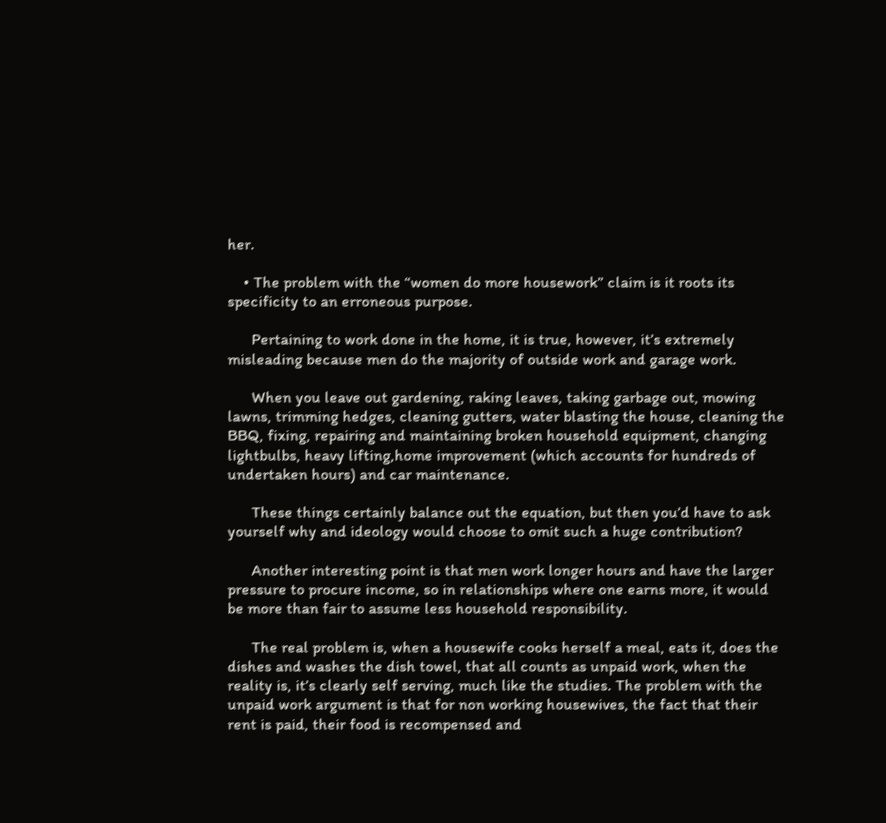her.

    • The problem with the “women do more housework” claim is it roots its specificity to an erroneous purpose.

      Pertaining to work done in the home, it is true, however, it’s extremely misleading because men do the majority of outside work and garage work.

      When you leave out gardening, raking leaves, taking garbage out, mowing lawns, trimming hedges, cleaning gutters, water blasting the house, cleaning the BBQ, fixing, repairing and maintaining broken household equipment, changing lightbulbs, heavy lifting,home improvement (which accounts for hundreds of undertaken hours) and car maintenance.

      These things certainly balance out the equation, but then you’d have to ask yourself why and ideology would choose to omit such a huge contribution?

      Another interesting point is that men work longer hours and have the larger pressure to procure income, so in relationships where one earns more, it would be more than fair to assume less household responsibility.

      The real problem is, when a housewife cooks herself a meal, eats it, does the dishes and washes the dish towel, that all counts as unpaid work, when the reality is, it’s clearly self serving, much like the studies. The problem with the unpaid work argument is that for non working housewives, the fact that their rent is paid, their food is recompensed and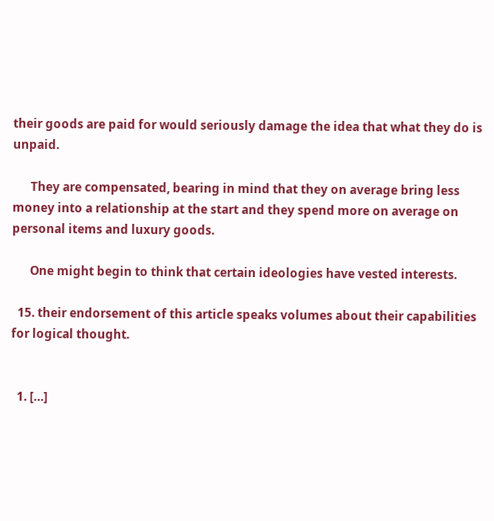their goods are paid for would seriously damage the idea that what they do is unpaid.

      They are compensated, bearing in mind that they on average bring less money into a relationship at the start and they spend more on average on personal items and luxury goods.

      One might begin to think that certain ideologies have vested interests.

  15. their endorsement of this article speaks volumes about their capabilities for logical thought.


  1. […]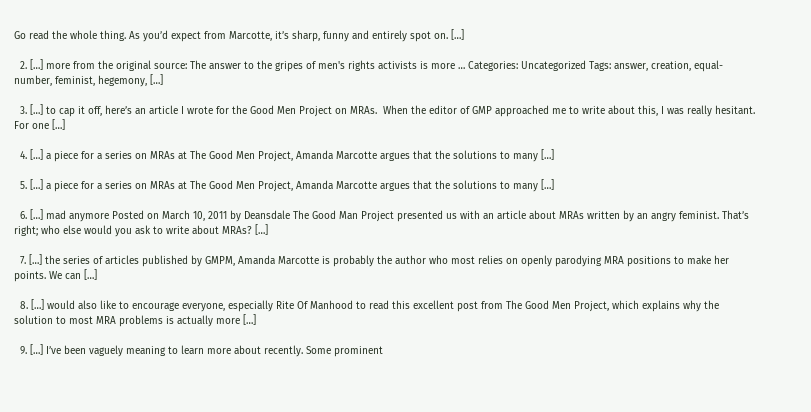Go read the whole thing. As you’d expect from Marcotte, it’s sharp, funny and entirely spot on. […]

  2. […] more from the original source: The answer to the gripes of men's rights activists is more … Categories: Uncategorized Tags: answer, creation, equal-number, feminist, hegemony, […]

  3. […] to cap it off, here’s an article I wrote for the Good Men Project on MRAs.  When the editor of GMP approached me to write about this, I was really hesitant. For one […]

  4. […] a piece for a series on MRAs at The Good Men Project, Amanda Marcotte argues that the solutions to many […]

  5. […] a piece for a series on MRAs at The Good Men Project, Amanda Marcotte argues that the solutions to many […]

  6. […] mad anymore Posted on March 10, 2011 by Deansdale The Good Man Project presented us with an article about MRAs written by an angry feminist. That’s right; who else would you ask to write about MRAs? […]

  7. […] the series of articles published by GMPM, Amanda Marcotte is probably the author who most relies on openly parodying MRA positions to make her points. We can […]

  8. […] would also like to encourage everyone, especially Rite Of Manhood to read this excellent post from The Good Men Project, which explains why the solution to most MRA problems is actually more […]

  9. […] I’ve been vaguely meaning to learn more about recently. Some prominent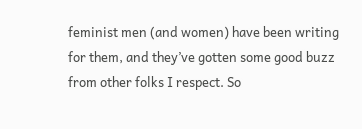feminist men (and women) have been writing for them, and they’ve gotten some good buzz from other folks I respect. So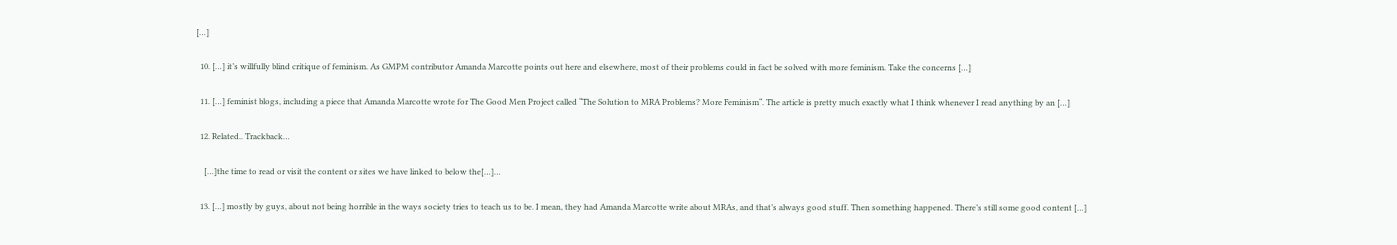[…]

  10. […] it’s willfully blind critique of feminism. As GMPM contributor Amanda Marcotte points out here and elsewhere, most of their problems could in fact be solved with more feminism. Take the concerns […]

  11. […] feminist blogs, including a piece that Amanda Marcotte wrote for The Good Men Project called “The Solution to MRA Problems? More Feminism“. The article is pretty much exactly what I think whenever I read anything by an […]

  12. Related.. Trackback…

    […]the time to read or visit the content or sites we have linked to below the[…]…

  13. […] mostly by guys, about not being horrible in the ways society tries to teach us to be. I mean, they had Amanda Marcotte write about MRAs, and that’s always good stuff. Then something happened. There’s still some good content […]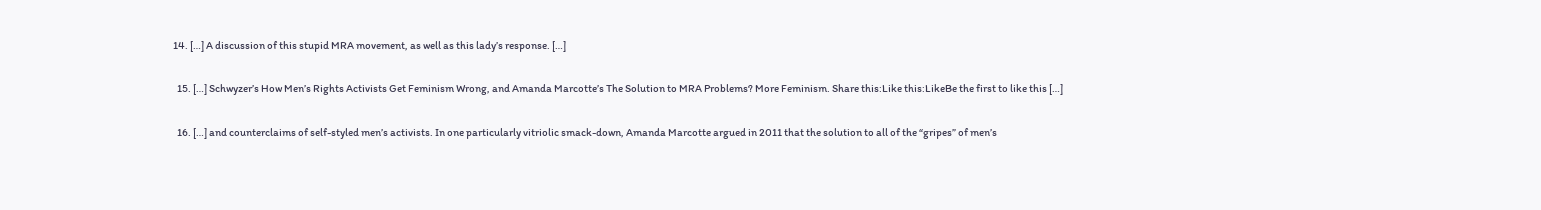14. […] A discussion of this stupid MRA movement, as well as this lady’s response. […]

  15. […] Schwyzer’s How Men’s Rights Activists Get Feminism Wrong, and Amanda Marcotte’s The Solution to MRA Problems? More Feminism. Share this:Like this:LikeBe the first to like this […]

  16. […] and counterclaims of self-styled men’s activists. In one particularly vitriolic smack-down, Amanda Marcotte argued in 2011 that the solution to all of the “gripes” of men’s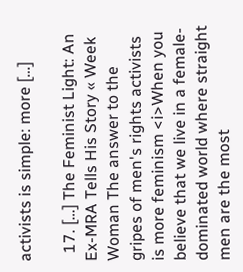activists is simple: more […]

  17. […] The Feminist Light: An Ex-MRA Tells His Story « Week Woman The answer to the gripes of men's rights activists is more feminism <i>When you believe that we live in a female-dominated world where straight men are the most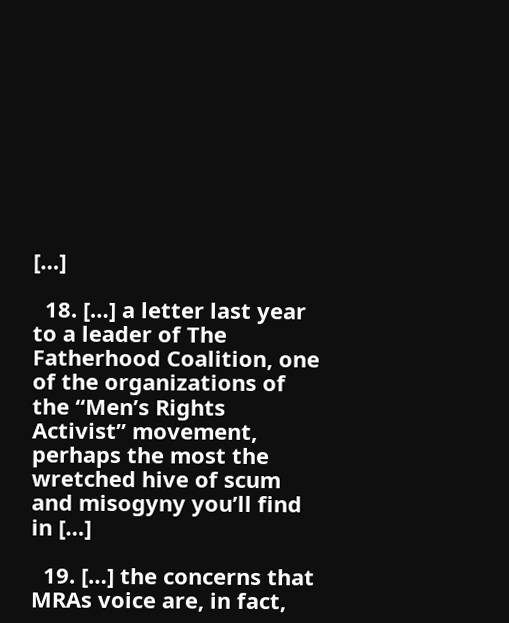[…]

  18. […] a letter last year to a leader of The Fatherhood Coalition, one of the organizations of the “Men’s Rights Activist” movement, perhaps the most the wretched hive of scum and misogyny you’ll find in […]

  19. […] the concerns that MRAs voice are, in fact,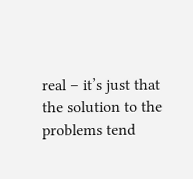real – it’s just that the solution to the problems tend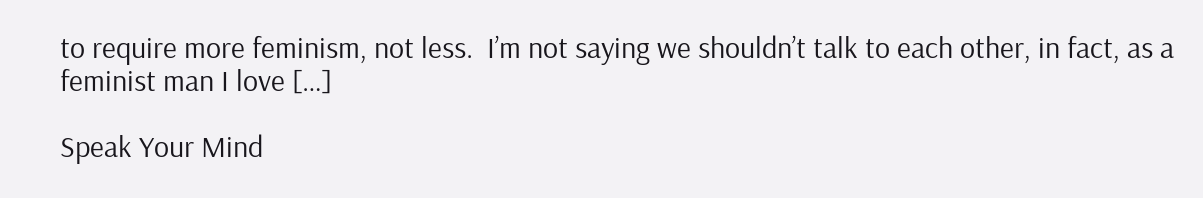to require more feminism, not less.  I’m not saying we shouldn’t talk to each other, in fact, as a feminist man I love […]

Speak Your Mind